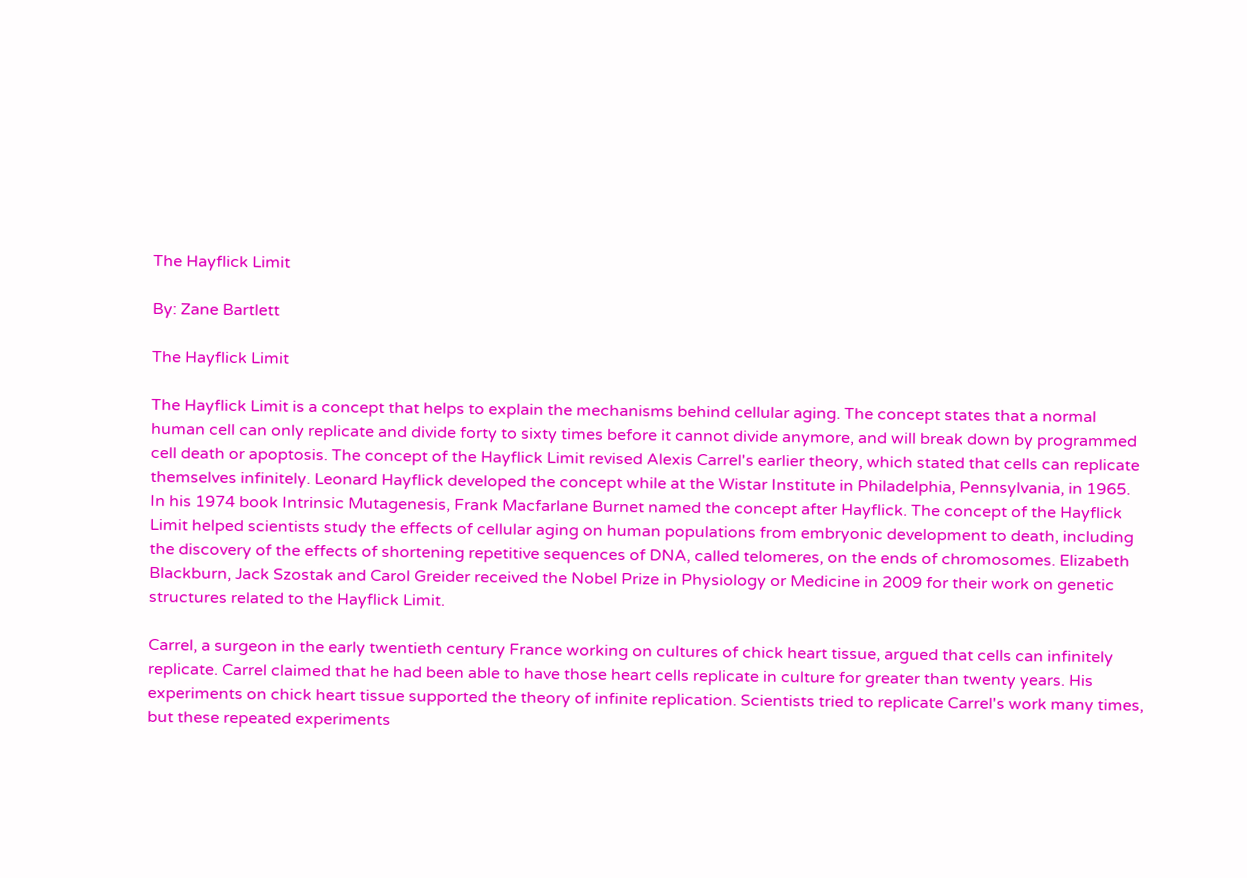The Hayflick Limit

By: Zane Bartlett

The Hayflick Limit

The Hayflick Limit is a concept that helps to explain the mechanisms behind cellular aging. The concept states that a normal human cell can only replicate and divide forty to sixty times before it cannot divide anymore, and will break down by programmed cell death or apoptosis. The concept of the Hayflick Limit revised Alexis Carrel's earlier theory, which stated that cells can replicate themselves infinitely. Leonard Hayflick developed the concept while at the Wistar Institute in Philadelphia, Pennsylvania, in 1965. In his 1974 book Intrinsic Mutagenesis, Frank Macfarlane Burnet named the concept after Hayflick. The concept of the Hayflick Limit helped scientists study the effects of cellular aging on human populations from embryonic development to death, including the discovery of the effects of shortening repetitive sequences of DNA, called telomeres, on the ends of chromosomes. Elizabeth Blackburn, Jack Szostak and Carol Greider received the Nobel Prize in Physiology or Medicine in 2009 for their work on genetic structures related to the Hayflick Limit.

Carrel, a surgeon in the early twentieth century France working on cultures of chick heart tissue, argued that cells can infinitely replicate. Carrel claimed that he had been able to have those heart cells replicate in culture for greater than twenty years. His experiments on chick heart tissue supported the theory of infinite replication. Scientists tried to replicate Carrel's work many times, but these repeated experiments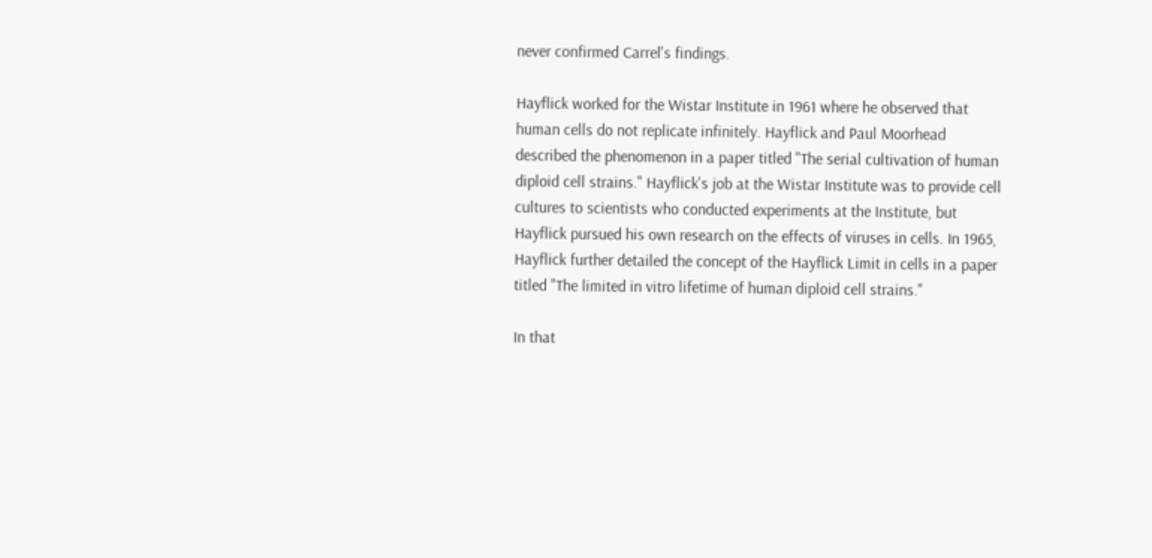never confirmed Carrel's findings.

Hayflick worked for the Wistar Institute in 1961 where he observed that human cells do not replicate infinitely. Hayflick and Paul Moorhead described the phenomenon in a paper titled "The serial cultivation of human diploid cell strains." Hayflick's job at the Wistar Institute was to provide cell cultures to scientists who conducted experiments at the Institute, but Hayflick pursued his own research on the effects of viruses in cells. In 1965, Hayflick further detailed the concept of the Hayflick Limit in cells in a paper titled "The limited in vitro lifetime of human diploid cell strains."

In that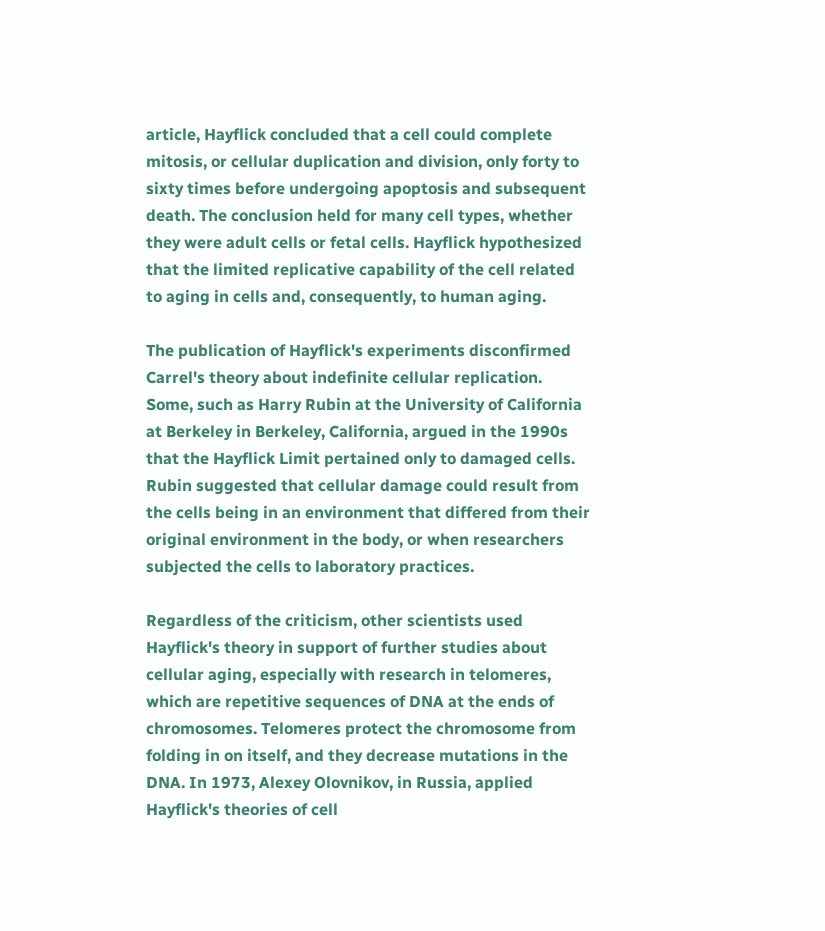article, Hayflick concluded that a cell could complete mitosis, or cellular duplication and division, only forty to sixty times before undergoing apoptosis and subsequent death. The conclusion held for many cell types, whether they were adult cells or fetal cells. Hayflick hypothesized that the limited replicative capability of the cell related to aging in cells and, consequently, to human aging.

The publication of Hayflick's experiments disconfirmed Carrel's theory about indefinite cellular replication. Some, such as Harry Rubin at the University of California at Berkeley in Berkeley, California, argued in the 1990s that the Hayflick Limit pertained only to damaged cells. Rubin suggested that cellular damage could result from the cells being in an environment that differed from their original environment in the body, or when researchers subjected the cells to laboratory practices.

Regardless of the criticism, other scientists used Hayflick's theory in support of further studies about cellular aging, especially with research in telomeres, which are repetitive sequences of DNA at the ends of chromosomes. Telomeres protect the chromosome from folding in on itself, and they decrease mutations in the DNA. In 1973, Alexey Olovnikov, in Russia, applied Hayflick's theories of cell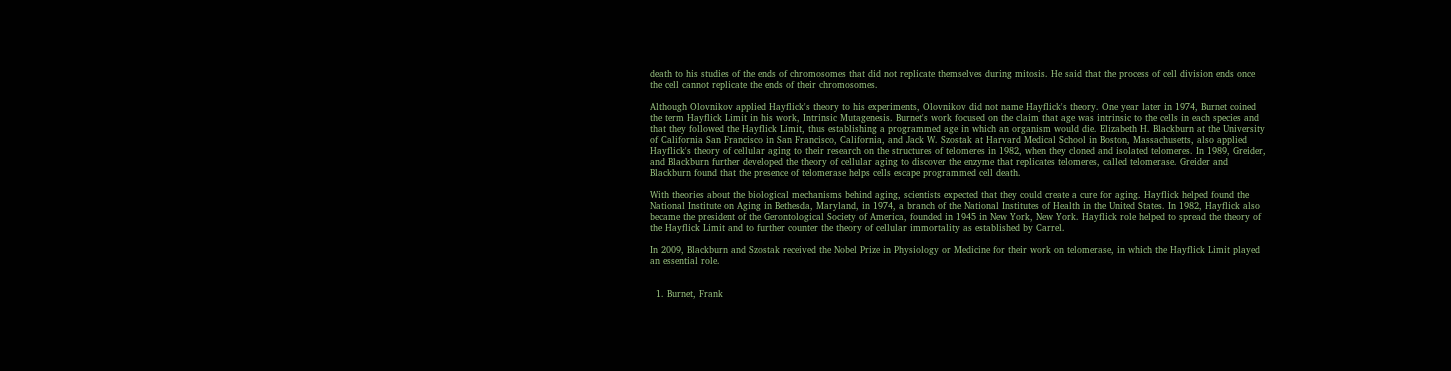death to his studies of the ends of chromosomes that did not replicate themselves during mitosis. He said that the process of cell division ends once the cell cannot replicate the ends of their chromosomes.

Although Olovnikov applied Hayflick's theory to his experiments, Olovnikov did not name Hayflick's theory. One year later in 1974, Burnet coined the term Hayflick Limit in his work, Intrinsic Mutagenesis. Burnet's work focused on the claim that age was intrinsic to the cells in each species and that they followed the Hayflick Limit, thus establishing a programmed age in which an organism would die. Elizabeth H. Blackburn at the University of California San Francisco in San Francisco, California, and Jack W. Szostak at Harvard Medical School in Boston, Massachusetts, also applied Hayflick's theory of cellular aging to their research on the structures of telomeres in 1982, when they cloned and isolated telomeres. In 1989, Greider, and Blackburn further developed the theory of cellular aging to discover the enzyme that replicates telomeres, called telomerase. Greider and Blackburn found that the presence of telomerase helps cells escape programmed cell death.

With theories about the biological mechanisms behind aging, scientists expected that they could create a cure for aging. Hayflick helped found the National Institute on Aging in Bethesda, Maryland, in 1974, a branch of the National Institutes of Health in the United States. In 1982, Hayflick also became the president of the Gerontological Society of America, founded in 1945 in New York, New York. Hayflick role helped to spread the theory of the Hayflick Limit and to further counter the theory of cellular immortality as established by Carrel.

In 2009, Blackburn and Szostak received the Nobel Prize in Physiology or Medicine for their work on telomerase, in which the Hayflick Limit played an essential role.


  1. Burnet, Frank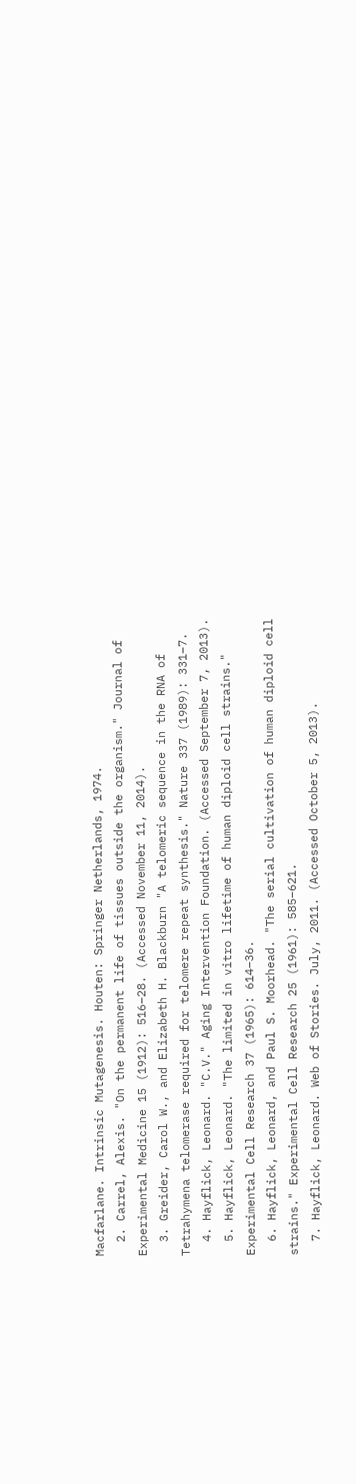Macfarlane. Intrinsic Mutagenesis. Houten: Springer Netherlands, 1974.
  2. Carrel, Alexis. "On the permanent life of tissues outside the organism." Journal of Experimental Medicine 15 (1912): 516–28. (Accessed November 11, 2014).
  3. Greider, Carol W., and Elizabeth H. Blackburn "A telomeric sequence in the RNA of Tetrahymena telomerase required for telomere repeat synthesis." Nature 337 (1989): 331–7.
  4. Hayflick, Leonard. "C.V." Aging Intervention Foundation. (Accessed September 7, 2013).
  5. Hayflick, Leonard. "The limited in vitro lifetime of human diploid cell strains." Experimental Cell Research 37 (1965): 614–36.
  6. Hayflick, Leonard, and Paul S. Moorhead. "The serial cultivation of human diploid cell strains." Experimental Cell Research 25 (1961): 585–621.
  7. Hayflick, Leonard. Web of Stories. July, 2011. (Accessed October 5, 2013).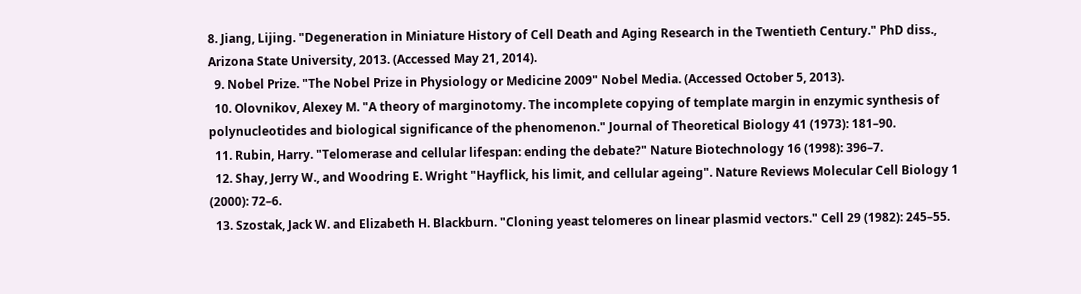8. Jiang, Lijing. "Degeneration in Miniature History of Cell Death and Aging Research in the Twentieth Century." PhD diss., Arizona State University, 2013. (Accessed May 21, 2014).
  9. Nobel Prize. "The Nobel Prize in Physiology or Medicine 2009" Nobel Media. (Accessed October 5, 2013).
  10. Olovnikov, Alexey M. "A theory of marginotomy. The incomplete copying of template margin in enzymic synthesis of polynucleotides and biological significance of the phenomenon." Journal of Theoretical Biology 41 (1973): 181–90.
  11. Rubin, Harry. "Telomerase and cellular lifespan: ending the debate?" Nature Biotechnology 16 (1998): 396–7.
  12. Shay, Jerry W., and Woodring E. Wright "Hayflick, his limit, and cellular ageing". Nature Reviews Molecular Cell Biology 1 (2000): 72–6.
  13. Szostak, Jack W. and Elizabeth H. Blackburn. "Cloning yeast telomeres on linear plasmid vectors." Cell 29 (1982): 245–55.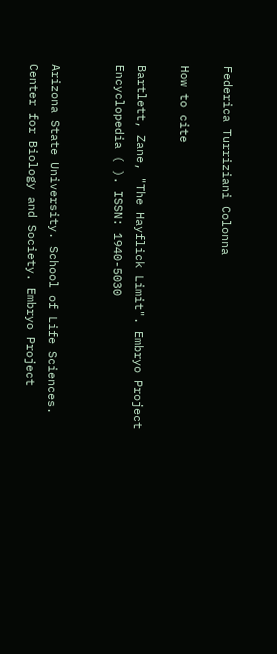Federica Turriziani Colonna

How to cite

Bartlett, Zane, "The Hayflick Limit". Embryo Project Encyclopedia ( ). ISSN: 1940-5030


Arizona State University. School of Life Sciences. Center for Biology and Society. Embryo Project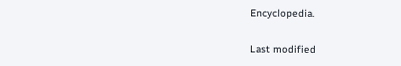Encyclopedia.

Last modified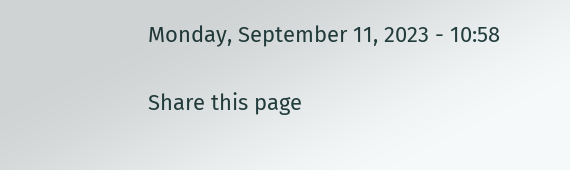Monday, September 11, 2023 - 10:58

Share this page